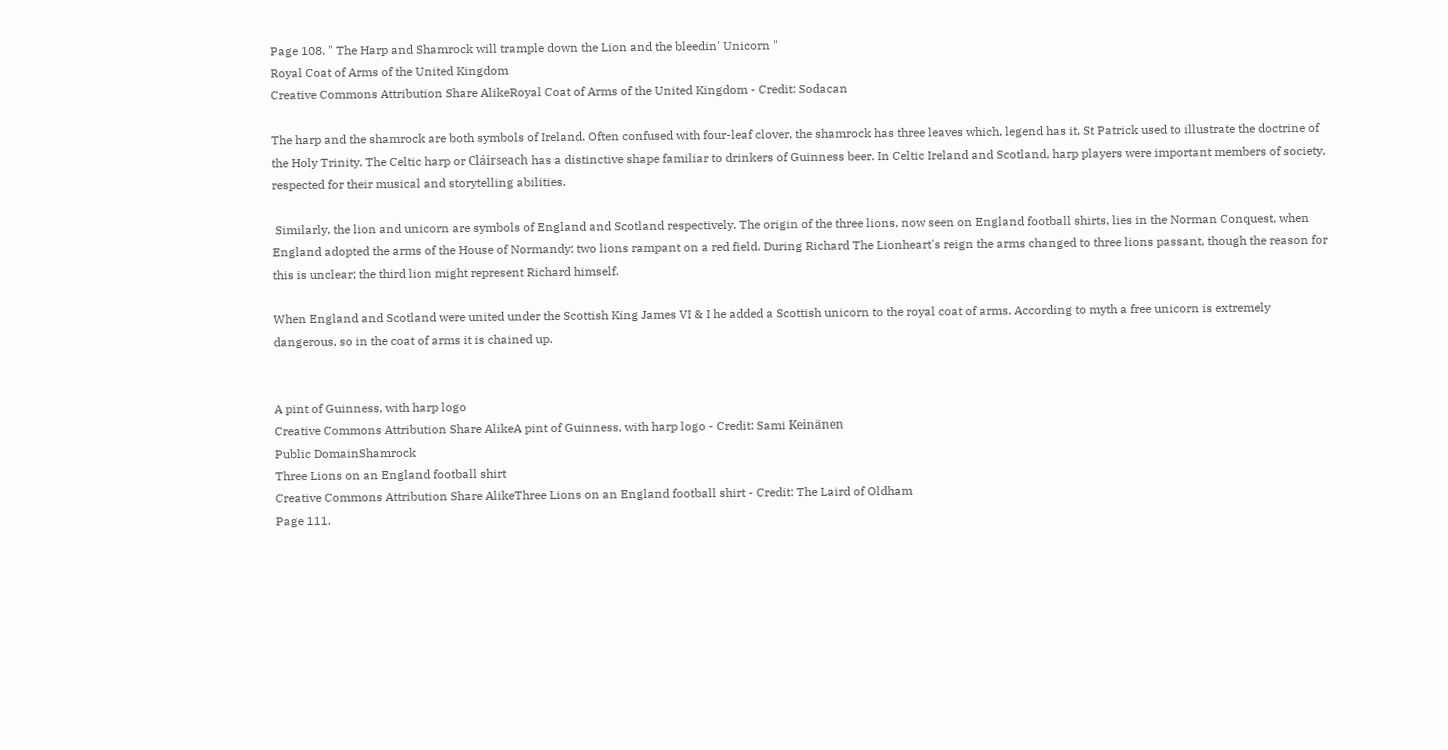Page 108. " The Harp and Shamrock will trample down the Lion and the bleedin' Unicorn "
Royal Coat of Arms of the United Kingdom
Creative Commons Attribution Share AlikeRoyal Coat of Arms of the United Kingdom - Credit: Sodacan

The harp and the shamrock are both symbols of Ireland. Often confused with four-leaf clover, the shamrock has three leaves which, legend has it, St Patrick used to illustrate the doctrine of the Holy Trinity. The Celtic harp or Cláirseach has a distinctive shape familiar to drinkers of Guinness beer. In Celtic Ireland and Scotland, harp players were important members of society, respected for their musical and storytelling abilities.

 Similarly, the lion and unicorn are symbols of England and Scotland respectively. The origin of the three lions, now seen on England football shirts, lies in the Norman Conquest, when England adopted the arms of the House of Normandy: two lions rampant on a red field. During Richard The Lionheart's reign the arms changed to three lions passant, though the reason for this is unclear; the third lion might represent Richard himself.

When England and Scotland were united under the Scottish King James VI & I he added a Scottish unicorn to the royal coat of arms. According to myth a free unicorn is extremely dangerous, so in the coat of arms it is chained up.


A pint of Guinness, with harp logo
Creative Commons Attribution Share AlikeA pint of Guinness, with harp logo - Credit: Sami Keinänen
Public DomainShamrock
Three Lions on an England football shirt
Creative Commons Attribution Share AlikeThree Lions on an England football shirt - Credit: The Laird of Oldham
Page 111.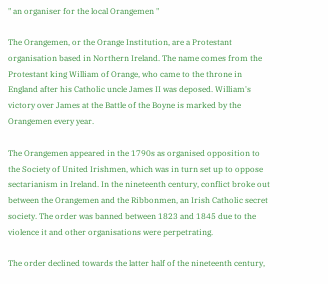" an organiser for the local Orangemen "

The Orangemen, or the Orange Institution, are a Protestant organisation based in Northern Ireland. The name comes from the Protestant king William of Orange, who came to the throne in England after his Catholic uncle James II was deposed. William's victory over James at the Battle of the Boyne is marked by the Orangemen every year.

The Orangemen appeared in the 1790s as organised opposition to the Society of United Irishmen, which was in turn set up to oppose sectarianism in Ireland. In the nineteenth century, conflict broke out between the Orangemen and the Ribbonmen, an Irish Catholic secret society. The order was banned between 1823 and 1845 due to the violence it and other organisations were perpetrating.

The order declined towards the latter half of the nineteenth century,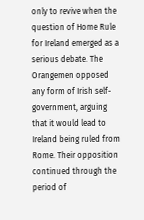only to revive when the question of Home Rule for Ireland emerged as a serious debate. The Orangemen opposed any form of Irish self-government, arguing that it would lead to Ireland being ruled from Rome. Their opposition continued through the period of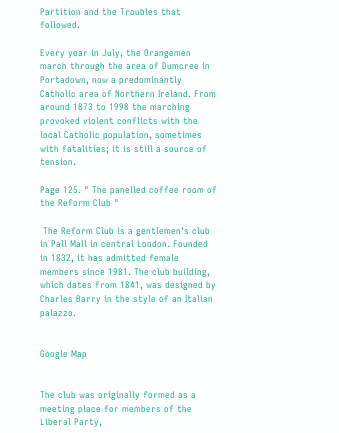Partition and the Troubles that followed.

Every year in July, the Orangemen march through the area of Dumcree in Portadown, now a predominantly Catholic area of Northern Ireland. From around 1873 to 1998 the marching provoked violent conflicts with the local Catholic population, sometimes with fatalities; it is still a source of tension.

Page 125. " The panelled coffee room of the Reform Club "

 The Reform Club is a gentlemen's club in Pall Mall in central London. Founded in 1832, it has admitted female members since 1981. The club building, which dates from 1841, was designed by Charles Barry in the style of an Italian palazzo.


Google Map


The club was originally formed as a meeting place for members of the Liberal Party,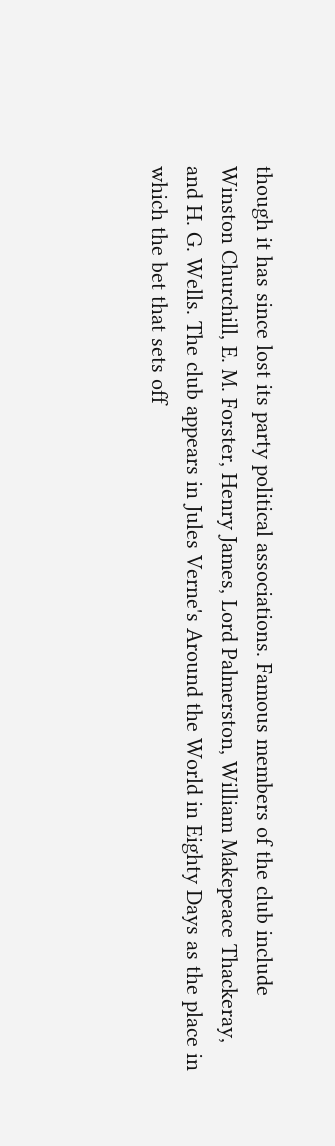though it has since lost its party political associations. Famous members of the club include Winston Churchill, E. M. Forster, Henry James, Lord Palmerston, William Makepeace Thackeray, and H. G. Wells. The club appears in Jules Verne's Around the World in Eighty Days as the place in which the bet that sets off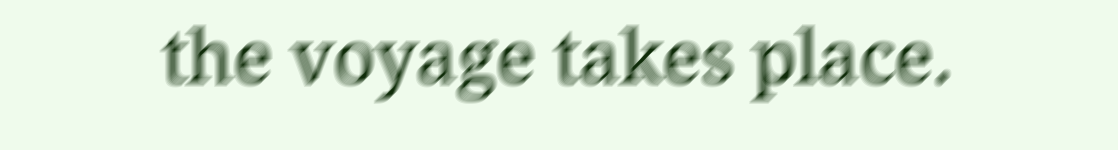the voyage takes place.